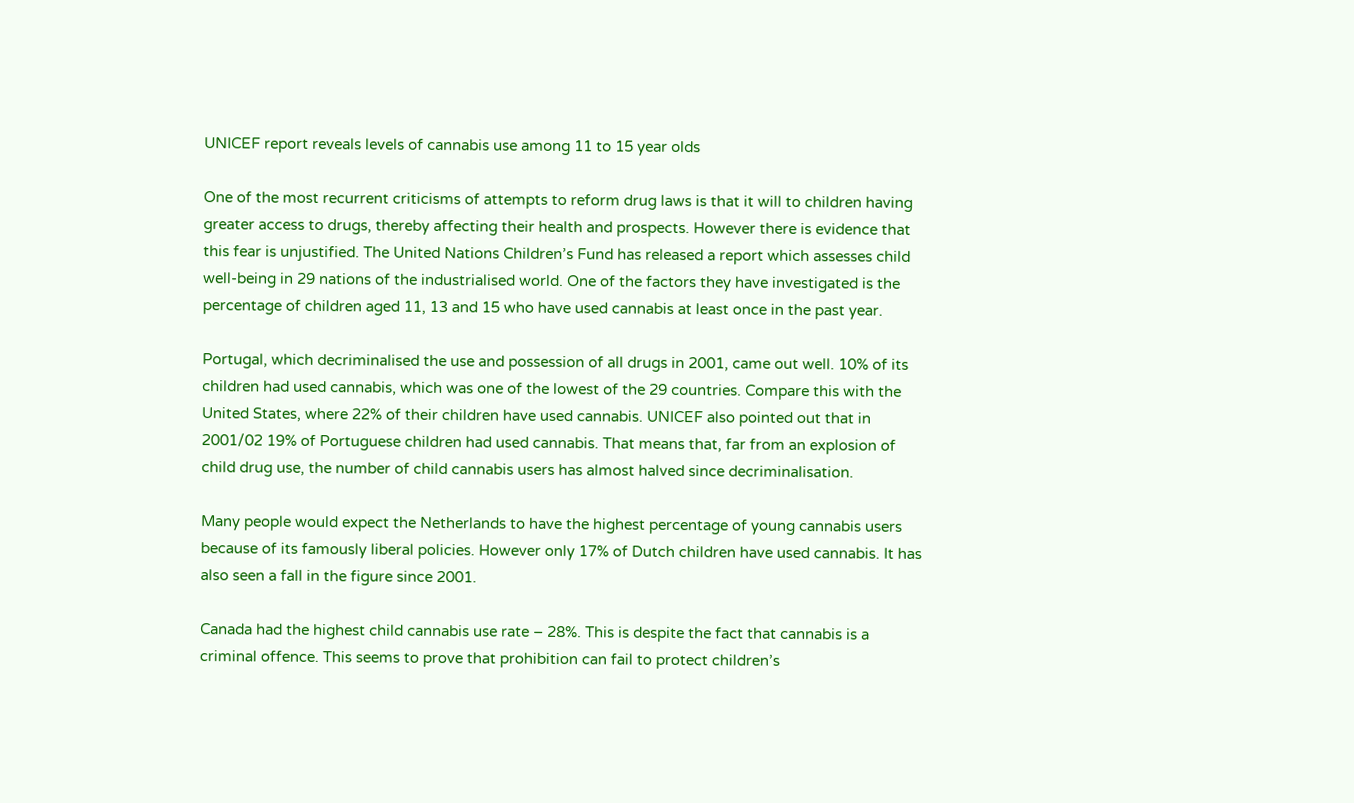UNICEF report reveals levels of cannabis use among 11 to 15 year olds

One of the most recurrent criticisms of attempts to reform drug laws is that it will to children having greater access to drugs, thereby affecting their health and prospects. However there is evidence that this fear is unjustified. The United Nations Children’s Fund has released a report which assesses child well-being in 29 nations of the industrialised world. One of the factors they have investigated is the percentage of children aged 11, 13 and 15 who have used cannabis at least once in the past year.

Portugal, which decriminalised the use and possession of all drugs in 2001, came out well. 10% of its children had used cannabis, which was one of the lowest of the 29 countries. Compare this with the United States, where 22% of their children have used cannabis. UNICEF also pointed out that in 2001/02 19% of Portuguese children had used cannabis. That means that, far from an explosion of child drug use, the number of child cannabis users has almost halved since decriminalisation.

Many people would expect the Netherlands to have the highest percentage of young cannabis users because of its famously liberal policies. However only 17% of Dutch children have used cannabis. It has also seen a fall in the figure since 2001.

Canada had the highest child cannabis use rate – 28%. This is despite the fact that cannabis is a criminal offence. This seems to prove that prohibition can fail to protect children’s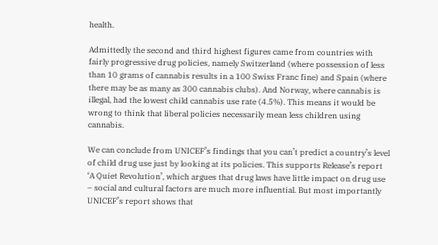health.

Admittedly the second and third highest figures came from countries with fairly progressive drug policies, namely Switzerland (where possession of less than 10 grams of cannabis results in a 100 Swiss Franc fine) and Spain (where there may be as many as 300 cannabis clubs). And Norway, where cannabis is illegal, had the lowest child cannabis use rate (4.5%). This means it would be wrong to think that liberal policies necessarily mean less children using cannabis.

We can conclude from UNICEF’s findings that you can’t predict a country’s level of child drug use just by looking at its policies. This supports Release’s report ‘A Quiet Revolution’, which argues that drug laws have little impact on drug use – social and cultural factors are much more influential. But most importantly UNICEF’s report shows that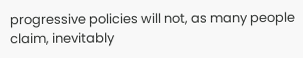progressive policies will not, as many people claim, inevitably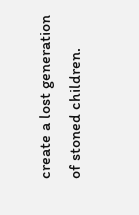create a lost generation of stoned children.